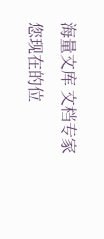海量文库 文档专家
您现在的位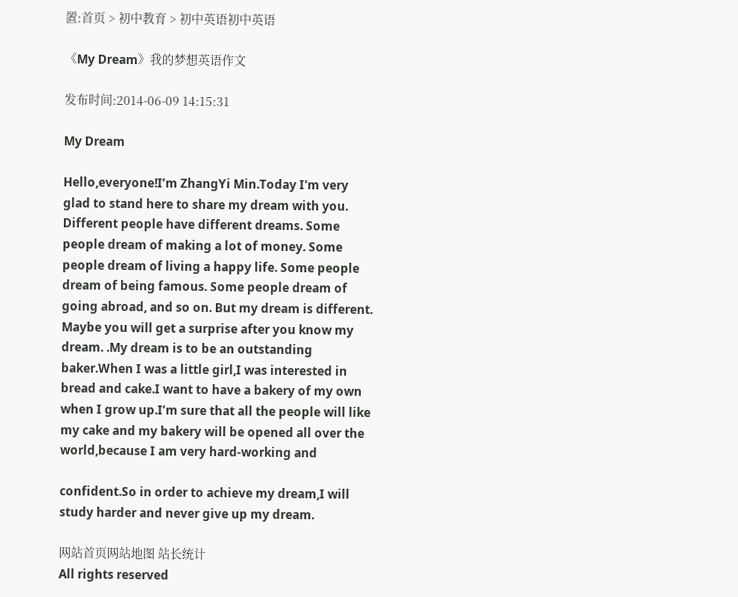置:首页 > 初中教育 > 初中英语初中英语

《My Dream》我的梦想英语作文

发布时间:2014-06-09 14:15:31

My Dream

Hello,everyone!I’m ZhangYi Min.Today I'm very glad to stand here to share my dream with you. Different people have different dreams. Some people dream of making a lot of money. Some people dream of living a happy life. Some people dream of being famous. Some people dream of going abroad, and so on. But my dream is different. Maybe you will get a surprise after you know my dream. .My dream is to be an outstanding baker.When I was a little girl,I was interested in bread and cake.I want to have a bakery of my own when I grow up.I’m sure that all the people will like my cake and my bakery will be opened all over the world,because I am very hard-working and

confident.So in order to achieve my dream,I will study harder and never give up my dream.

网站首页网站地图 站长统计
All rights reserved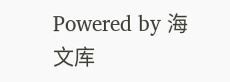Powered by 海文库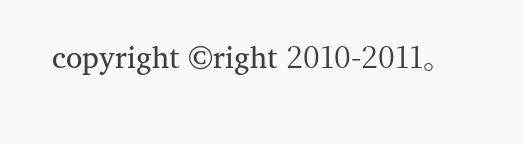copyright ©right 2010-2011。